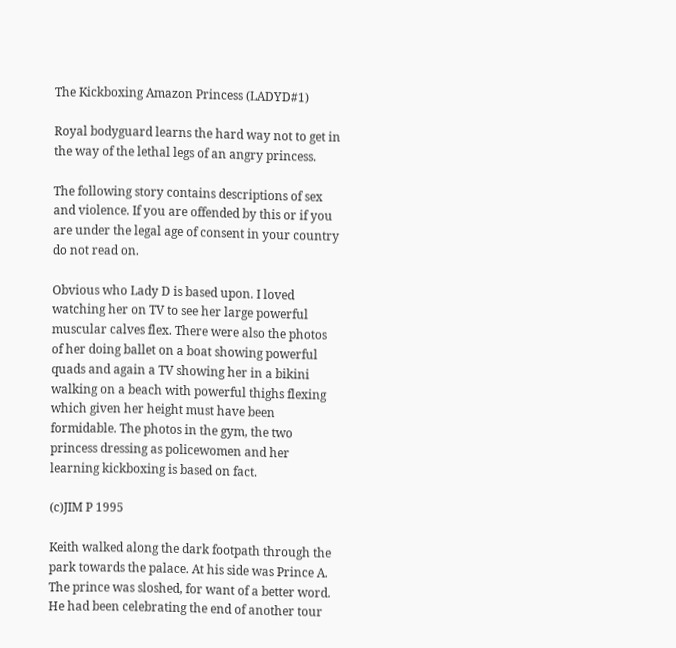The Kickboxing Amazon Princess (LADYD#1)

Royal bodyguard learns the hard way not to get in the way of the lethal legs of an angry princess.

The following story contains descriptions of sex and violence. If you are offended by this or if you are under the legal age of consent in your country do not read on.

Obvious who Lady D is based upon. I loved watching her on TV to see her large powerful muscular calves flex. There were also the photos of her doing ballet on a boat showing powerful quads and again a TV showing her in a bikini walking on a beach with powerful thighs flexing which given her height must have been formidable. The photos in the gym, the two princess dressing as policewomen and her learning kickboxing is based on fact.

(c)JIM P 1995

Keith walked along the dark footpath through the park towards the palace. At his side was Prince A. The prince was sloshed, for want of a better word. He had been celebrating the end of another tour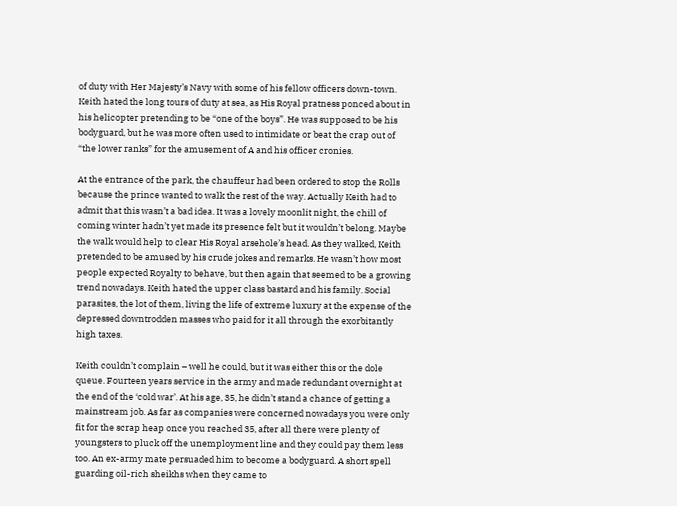of duty with Her Majesty’s Navy with some of his fellow officers down-town. Keith hated the long tours of duty at sea, as His Royal pratness ponced about in his helicopter pretending to be “one of the boys”. He was supposed to be his bodyguard, but he was more often used to intimidate or beat the crap out of “the lower ranks” for the amusement of A and his officer cronies.

At the entrance of the park, the chauffeur had been ordered to stop the Rolls because the prince wanted to walk the rest of the way. Actually Keith had to admit that this wasn’t a bad idea. It was a lovely moonlit night, the chill of coming winter hadn’t yet made its presence felt but it wouldn’t belong. Maybe the walk would help to clear His Royal arsehole’s head. As they walked, Keith pretended to be amused by his crude jokes and remarks. He wasn’t how most people expected Royalty to behave, but then again that seemed to be a growing trend nowadays. Keith hated the upper class bastard and his family. Social parasites, the lot of them, living the life of extreme luxury at the expense of the depressed downtrodden masses who paid for it all through the exorbitantly high taxes.

Keith couldn’t complain – well he could, but it was either this or the dole queue. Fourteen years service in the army and made redundant overnight at the end of the ‘cold war’. At his age, 35, he didn’t stand a chance of getting a mainstream job. As far as companies were concerned nowadays you were only fit for the scrap heap once you reached 35, after all there were plenty of youngsters to pluck off the unemployment line and they could pay them less too. An ex-army mate persuaded him to become a bodyguard. A short spell guarding oil-rich sheikhs when they came to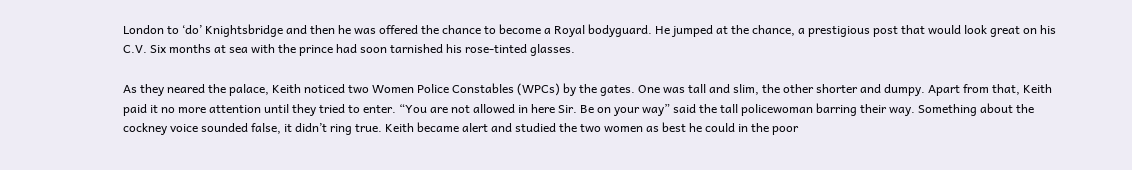London to ‘do’ Knightsbridge and then he was offered the chance to become a Royal bodyguard. He jumped at the chance, a prestigious post that would look great on his C.V. Six months at sea with the prince had soon tarnished his rose-tinted glasses.

As they neared the palace, Keith noticed two Women Police Constables (WPCs) by the gates. One was tall and slim, the other shorter and dumpy. Apart from that, Keith paid it no more attention until they tried to enter. “You are not allowed in here Sir. Be on your way” said the tall policewoman barring their way. Something about the cockney voice sounded false, it didn’t ring true. Keith became alert and studied the two women as best he could in the poor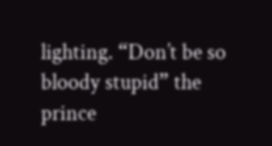lighting. “Don’t be so bloody stupid” the prince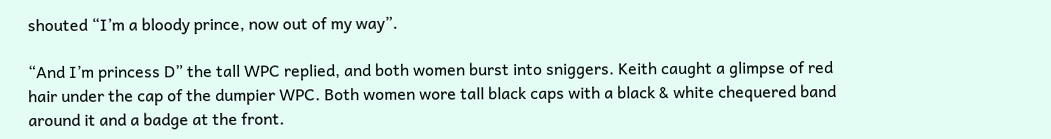shouted “I’m a bloody prince, now out of my way”.

“And I’m princess D” the tall WPC replied, and both women burst into sniggers. Keith caught a glimpse of red hair under the cap of the dumpier WPC. Both women wore tall black caps with a black & white chequered band around it and a badge at the front.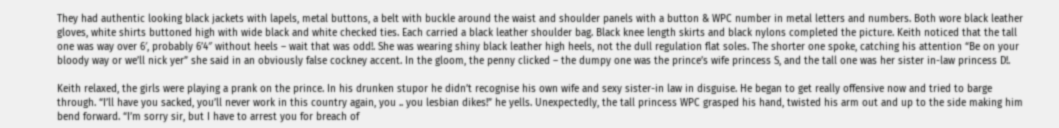They had authentic looking black jackets with lapels, metal buttons, a belt with buckle around the waist and shoulder panels with a button & WPC number in metal letters and numbers. Both wore black leather gloves, white shirts buttoned high with wide black and white checked ties. Each carried a black leather shoulder bag. Black knee length skirts and black nylons completed the picture. Keith noticed that the tall one was way over 6′, probably 6’4″ without heels – wait that was odd!. She was wearing shiny black leather high heels, not the dull regulation flat soles. The shorter one spoke, catching his attention “Be on your bloody way or we’ll nick yer” she said in an obviously false cockney accent. In the gloom, the penny clicked – the dumpy one was the prince’s wife princess S, and the tall one was her sister in-law princess D!.

Keith relaxed, the girls were playing a prank on the prince. In his drunken stupor he didn’t recognise his own wife and sexy sister-in law in disguise. He began to get really offensive now and tried to barge through. “I’ll have you sacked, you’ll never work in this country again, you .. you lesbian dikes!” he yells. Unexpectedly, the tall princess WPC grasped his hand, twisted his arm out and up to the side making him bend forward. “I’m sorry sir, but I have to arrest you for breach of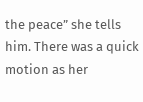the peace” she tells him. There was a quick motion as her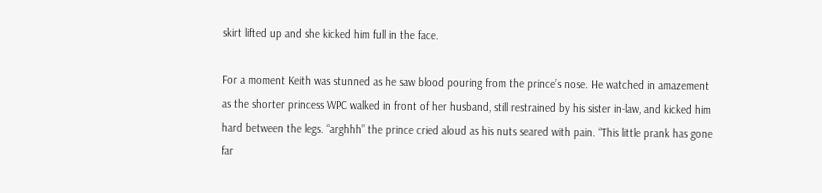skirt lifted up and she kicked him full in the face.

For a moment Keith was stunned as he saw blood pouring from the prince’s nose. He watched in amazement as the shorter princess WPC walked in front of her husband, still restrained by his sister in-law, and kicked him hard between the legs. “arghhh” the prince cried aloud as his nuts seared with pain. “This little prank has gone far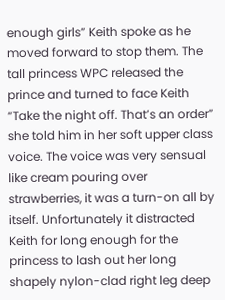enough girls” Keith spoke as he moved forward to stop them. The tall princess WPC released the prince and turned to face Keith “Take the night off. That’s an order” she told him in her soft upper class voice. The voice was very sensual like cream pouring over strawberries, it was a turn-on all by itself. Unfortunately it distracted Keith for long enough for the princess to lash out her long shapely nylon-clad right leg deep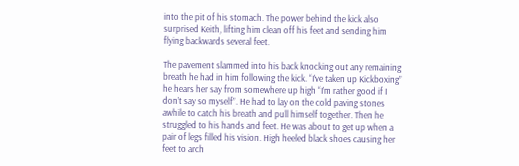into the pit of his stomach. The power behind the kick also surprised Keith, lifting him clean off his feet and sending him flying backwards several feet.

The pavement slammed into his back knocking out any remaining breath he had in him following the kick. “I’ve taken up Kickboxing” he hears her say from somewhere up high “I’m rather good if I don’t say so myself”. He had to lay on the cold paving stones awhile to catch his breath and pull himself together. Then he struggled to his hands and feet. He was about to get up when a pair of legs filled his vision. High heeled black shoes causing her feet to arch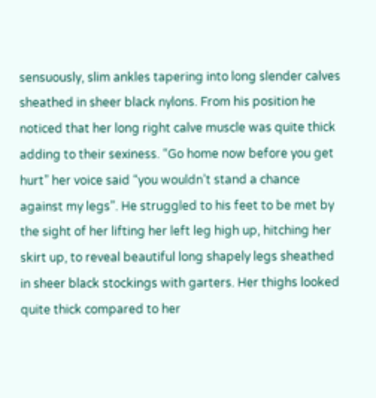sensuously, slim ankles tapering into long slender calves sheathed in sheer black nylons. From his position he noticed that her long right calve muscle was quite thick adding to their sexiness. “Go home now before you get hurt” her voice said “you wouldn’t stand a chance against my legs”. He struggled to his feet to be met by the sight of her lifting her left leg high up, hitching her skirt up, to reveal beautiful long shapely legs sheathed in sheer black stockings with garters. Her thighs looked quite thick compared to her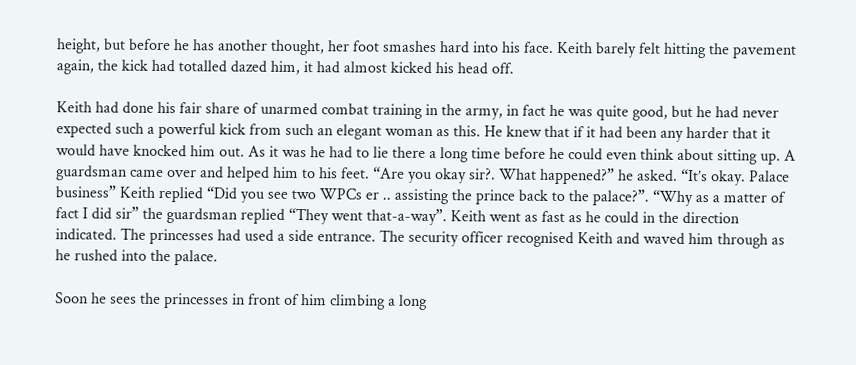height, but before he has another thought, her foot smashes hard into his face. Keith barely felt hitting the pavement again, the kick had totalled dazed him, it had almost kicked his head off.

Keith had done his fair share of unarmed combat training in the army, in fact he was quite good, but he had never expected such a powerful kick from such an elegant woman as this. He knew that if it had been any harder that it would have knocked him out. As it was he had to lie there a long time before he could even think about sitting up. A guardsman came over and helped him to his feet. “Are you okay sir?. What happened?” he asked. “It’s okay. Palace business” Keith replied “Did you see two WPCs er .. assisting the prince back to the palace?”. “Why as a matter of fact I did sir” the guardsman replied “They went that-a-way”. Keith went as fast as he could in the direction indicated. The princesses had used a side entrance. The security officer recognised Keith and waved him through as he rushed into the palace.

Soon he sees the princesses in front of him climbing a long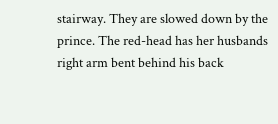stairway. They are slowed down by the prince. The red-head has her husbands right arm bent behind his back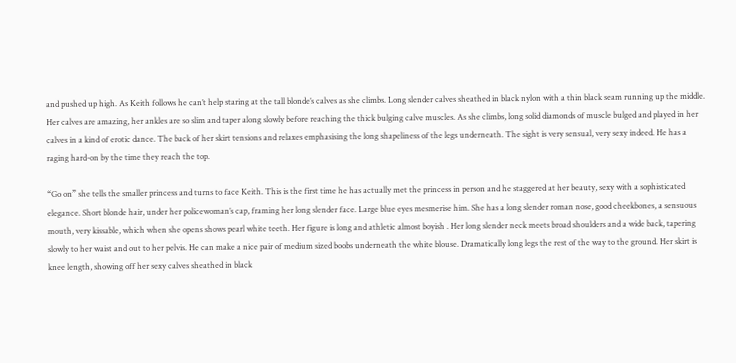and pushed up high. As Keith follows he can’t help staring at the tall blonde’s calves as she climbs. Long slender calves sheathed in black nylon with a thin black seam running up the middle. Her calves are amazing, her ankles are so slim and taper along slowly before reaching the thick bulging calve muscles. As she climbs, long solid diamonds of muscle bulged and played in her calves in a kind of erotic dance. The back of her skirt tensions and relaxes emphasising the long shapeliness of the legs underneath. The sight is very sensual, very sexy indeed. He has a raging hard-on by the time they reach the top.

“Go on” she tells the smaller princess and turns to face Keith. This is the first time he has actually met the princess in person and he staggered at her beauty, sexy with a sophisticated elegance. Short blonde hair, under her policewoman’s cap, framing her long slender face. Large blue eyes mesmerise him. She has a long slender roman nose, good cheekbones, a sensuous mouth, very kissable, which when she opens shows pearl white teeth. Her figure is long and athletic almost boyish . Her long slender neck meets broad shoulders and a wide back, tapering slowly to her waist and out to her pelvis. He can make a nice pair of medium sized boobs underneath the white blouse. Dramatically long legs the rest of the way to the ground. Her skirt is knee length, showing off her sexy calves sheathed in black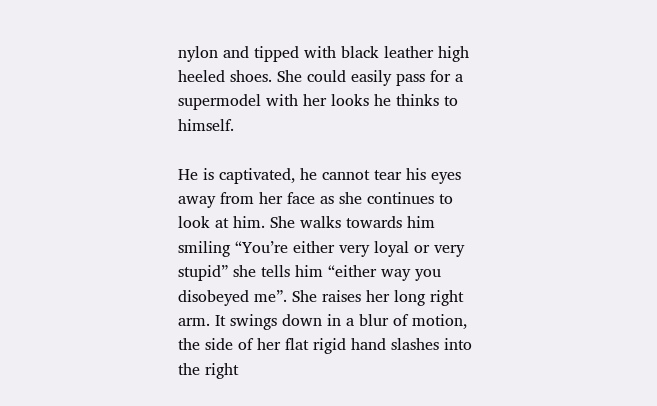nylon and tipped with black leather high heeled shoes. She could easily pass for a supermodel with her looks he thinks to himself.

He is captivated, he cannot tear his eyes away from her face as she continues to look at him. She walks towards him smiling “You’re either very loyal or very stupid” she tells him “either way you disobeyed me”. She raises her long right arm. It swings down in a blur of motion, the side of her flat rigid hand slashes into the right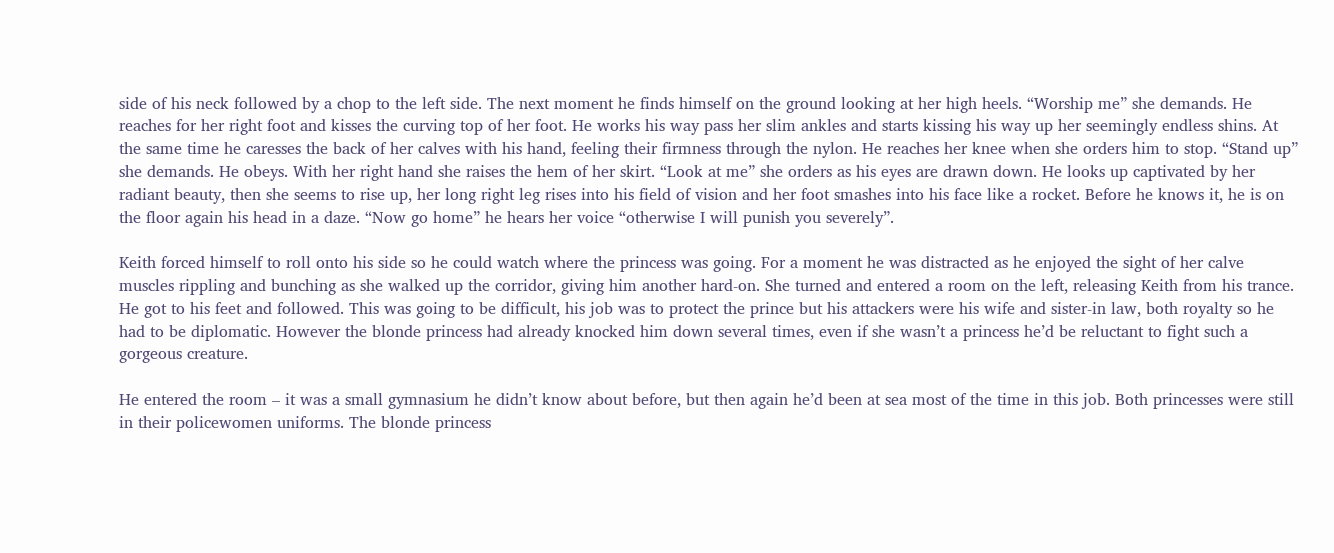side of his neck followed by a chop to the left side. The next moment he finds himself on the ground looking at her high heels. “Worship me” she demands. He reaches for her right foot and kisses the curving top of her foot. He works his way pass her slim ankles and starts kissing his way up her seemingly endless shins. At the same time he caresses the back of her calves with his hand, feeling their firmness through the nylon. He reaches her knee when she orders him to stop. “Stand up” she demands. He obeys. With her right hand she raises the hem of her skirt. “Look at me” she orders as his eyes are drawn down. He looks up captivated by her radiant beauty, then she seems to rise up, her long right leg rises into his field of vision and her foot smashes into his face like a rocket. Before he knows it, he is on the floor again his head in a daze. “Now go home” he hears her voice “otherwise I will punish you severely”.

Keith forced himself to roll onto his side so he could watch where the princess was going. For a moment he was distracted as he enjoyed the sight of her calve muscles rippling and bunching as she walked up the corridor, giving him another hard-on. She turned and entered a room on the left, releasing Keith from his trance. He got to his feet and followed. This was going to be difficult, his job was to protect the prince but his attackers were his wife and sister-in law, both royalty so he had to be diplomatic. However the blonde princess had already knocked him down several times, even if she wasn’t a princess he’d be reluctant to fight such a gorgeous creature.

He entered the room – it was a small gymnasium he didn’t know about before, but then again he’d been at sea most of the time in this job. Both princesses were still in their policewomen uniforms. The blonde princess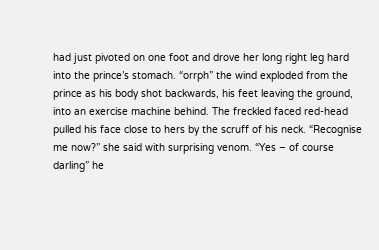had just pivoted on one foot and drove her long right leg hard into the prince’s stomach. “orrph” the wind exploded from the prince as his body shot backwards, his feet leaving the ground, into an exercise machine behind. The freckled faced red-head pulled his face close to hers by the scruff of his neck. “Recognise me now?” she said with surprising venom. “Yes – of course darling” he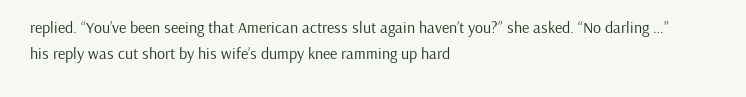replied. “You’ve been seeing that American actress slut again haven’t you?” she asked. “No darling …” his reply was cut short by his wife’s dumpy knee ramming up hard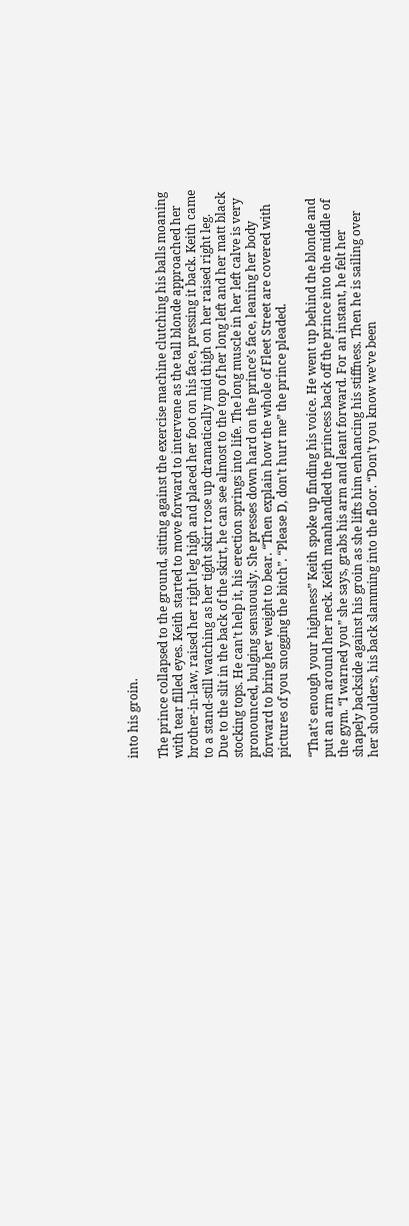into his groin.

The prince collapsed to the ground, sitting against the exercise machine clutching his balls moaning with tear filled eyes. Keith started to move forward to intervene as the tall blonde approached her brother-in-law, raised her right leg high and placed her foot on his face, pressing it back. Keith came to a stand-still watching as her tight skirt rose up dramatically mid thigh on her raised right leg. Due to the slit in the back of the skirt, he can see almost to the top of her long left and her matt black stocking tops. He can’t help it, his erection springs into life. The long muscle in her left calve is very pronounced, bulging sensuously. She presses down hard on the prince’s face, leaning her body forward to bring her weight to bear. “Then explain how the whole of Fleet Street are covered with pictures of you snogging the bitch”. “Please D, don’t hurt me” the prince pleaded.

“That’s enough your highness” Keith spoke up finding his voice. He went up behind the blonde and put an arm around her neck. Keith manhandled the princess back off the prince into the middle of the gym. “I warned you” she says, grabs his arm and leant forward. For an instant, he felt her shapely backside against his groin as she lifts him enhancing his stiffness. Then he is sailing over her shoulders, his back slamming into the floor. “Don’t you know we’ve been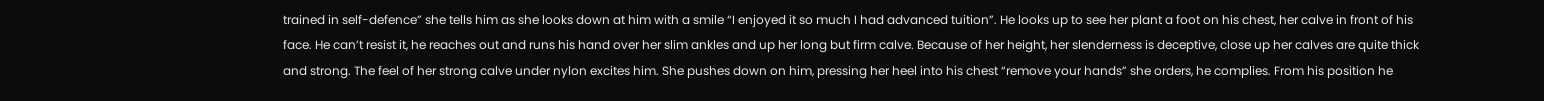trained in self-defence” she tells him as she looks down at him with a smile “I enjoyed it so much I had advanced tuition”. He looks up to see her plant a foot on his chest, her calve in front of his face. He can’t resist it, he reaches out and runs his hand over her slim ankles and up her long but firm calve. Because of her height, her slenderness is deceptive, close up her calves are quite thick and strong. The feel of her strong calve under nylon excites him. She pushes down on him, pressing her heel into his chest “remove your hands” she orders, he complies. From his position he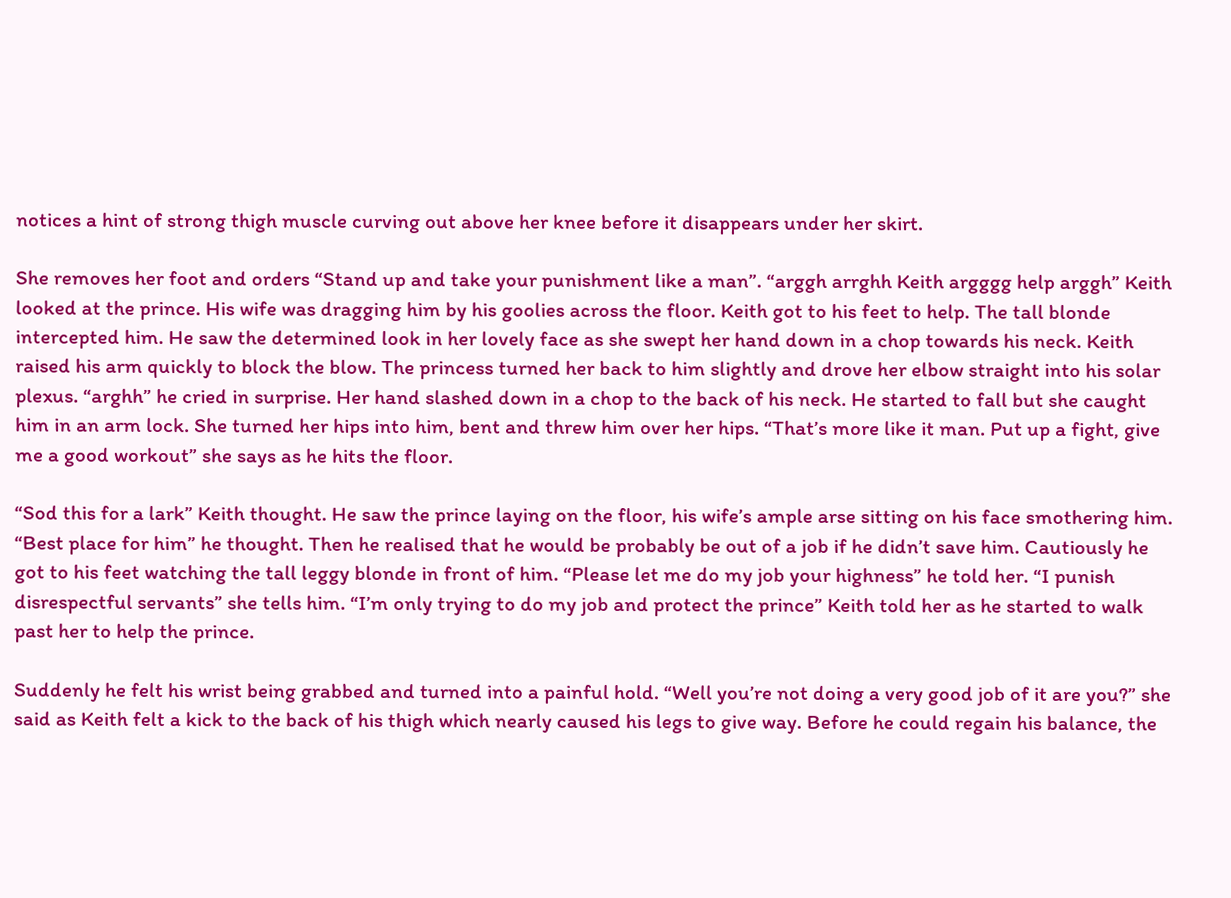notices a hint of strong thigh muscle curving out above her knee before it disappears under her skirt.

She removes her foot and orders “Stand up and take your punishment like a man”. “arggh arrghh Keith argggg help arggh” Keith looked at the prince. His wife was dragging him by his goolies across the floor. Keith got to his feet to help. The tall blonde intercepted him. He saw the determined look in her lovely face as she swept her hand down in a chop towards his neck. Keith raised his arm quickly to block the blow. The princess turned her back to him slightly and drove her elbow straight into his solar plexus. “arghh” he cried in surprise. Her hand slashed down in a chop to the back of his neck. He started to fall but she caught him in an arm lock. She turned her hips into him, bent and threw him over her hips. “That’s more like it man. Put up a fight, give me a good workout” she says as he hits the floor.

“Sod this for a lark” Keith thought. He saw the prince laying on the floor, his wife’s ample arse sitting on his face smothering him. “Best place for him” he thought. Then he realised that he would be probably be out of a job if he didn’t save him. Cautiously he got to his feet watching the tall leggy blonde in front of him. “Please let me do my job your highness” he told her. “I punish disrespectful servants” she tells him. “I’m only trying to do my job and protect the prince” Keith told her as he started to walk past her to help the prince.

Suddenly he felt his wrist being grabbed and turned into a painful hold. “Well you’re not doing a very good job of it are you?” she said as Keith felt a kick to the back of his thigh which nearly caused his legs to give way. Before he could regain his balance, the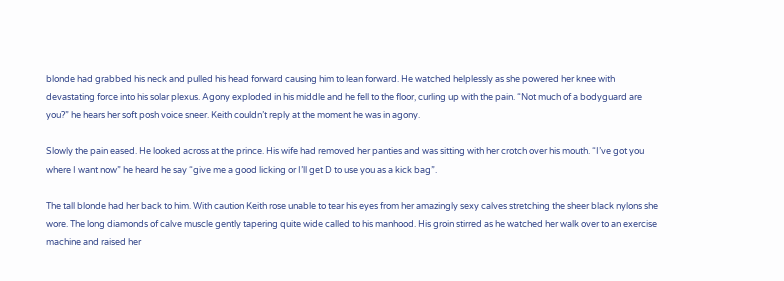blonde had grabbed his neck and pulled his head forward causing him to lean forward. He watched helplessly as she powered her knee with devastating force into his solar plexus. Agony exploded in his middle and he fell to the floor, curling up with the pain. “Not much of a bodyguard are you?” he hears her soft posh voice sneer. Keith couldn’t reply at the moment he was in agony.

Slowly the pain eased. He looked across at the prince. His wife had removed her panties and was sitting with her crotch over his mouth. “I’ve got you where I want now” he heard he say “give me a good licking or I’ll get D to use you as a kick bag”.

The tall blonde had her back to him. With caution Keith rose unable to tear his eyes from her amazingly sexy calves stretching the sheer black nylons she wore. The long diamonds of calve muscle gently tapering quite wide called to his manhood. His groin stirred as he watched her walk over to an exercise machine and raised her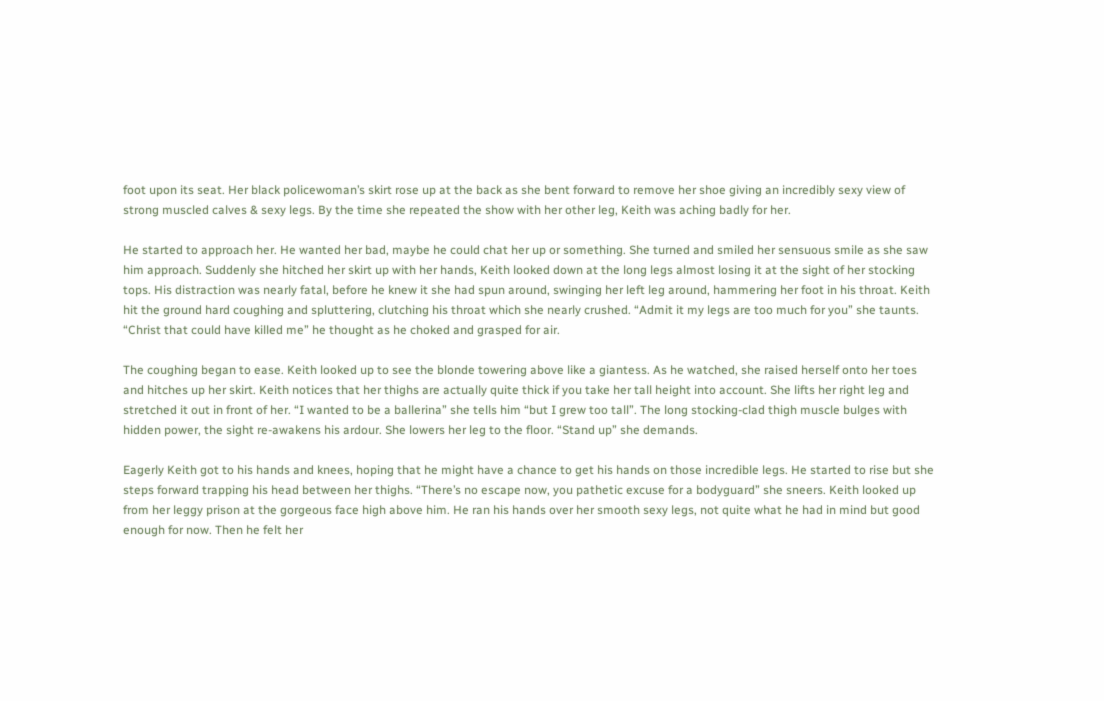foot upon its seat. Her black policewoman’s skirt rose up at the back as she bent forward to remove her shoe giving an incredibly sexy view of strong muscled calves & sexy legs. By the time she repeated the show with her other leg, Keith was aching badly for her.

He started to approach her. He wanted her bad, maybe he could chat her up or something. She turned and smiled her sensuous smile as she saw him approach. Suddenly she hitched her skirt up with her hands, Keith looked down at the long legs almost losing it at the sight of her stocking tops. His distraction was nearly fatal, before he knew it she had spun around, swinging her left leg around, hammering her foot in his throat. Keith hit the ground hard coughing and spluttering, clutching his throat which she nearly crushed. “Admit it my legs are too much for you” she taunts. “Christ that could have killed me” he thought as he choked and grasped for air.

The coughing began to ease. Keith looked up to see the blonde towering above like a giantess. As he watched, she raised herself onto her toes and hitches up her skirt. Keith notices that her thighs are actually quite thick if you take her tall height into account. She lifts her right leg and stretched it out in front of her. “I wanted to be a ballerina” she tells him “but I grew too tall”. The long stocking-clad thigh muscle bulges with hidden power, the sight re-awakens his ardour. She lowers her leg to the floor. “Stand up” she demands.

Eagerly Keith got to his hands and knees, hoping that he might have a chance to get his hands on those incredible legs. He started to rise but she steps forward trapping his head between her thighs. “There’s no escape now, you pathetic excuse for a bodyguard” she sneers. Keith looked up from her leggy prison at the gorgeous face high above him. He ran his hands over her smooth sexy legs, not quite what he had in mind but good enough for now. Then he felt her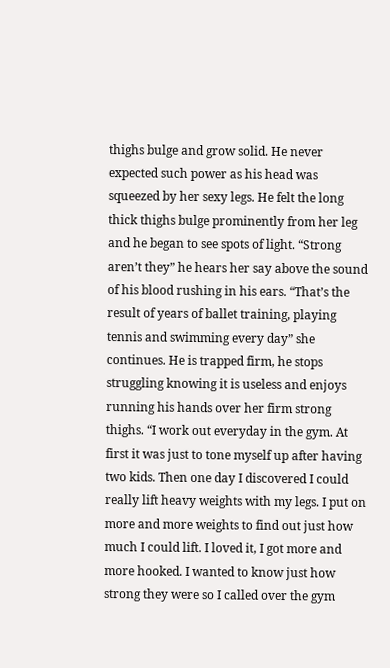thighs bulge and grow solid. He never expected such power as his head was squeezed by her sexy legs. He felt the long thick thighs bulge prominently from her leg and he began to see spots of light. “Strong aren’t they” he hears her say above the sound of his blood rushing in his ears. “That’s the result of years of ballet training, playing tennis and swimming every day” she continues. He is trapped firm, he stops struggling knowing it is useless and enjoys running his hands over her firm strong thighs. “I work out everyday in the gym. At first it was just to tone myself up after having two kids. Then one day I discovered I could really lift heavy weights with my legs. I put on more and more weights to find out just how much I could lift. I loved it, I got more and more hooked. I wanted to know just how strong they were so I called over the gym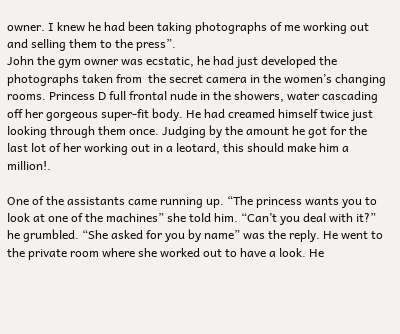owner. I knew he had been taking photographs of me working out and selling them to the press”.
John the gym owner was ecstatic, he had just developed the photographs taken from  the secret camera in the women’s changing rooms. Princess D full frontal nude in the showers, water cascading off her gorgeous super-fit body. He had creamed himself twice just looking through them once. Judging by the amount he got for the last lot of her working out in a leotard, this should make him a million!.

One of the assistants came running up. “The princess wants you to look at one of the machines” she told him. “Can’t you deal with it?” he grumbled. “She asked for you by name” was the reply. He went to the private room where she worked out to have a look. He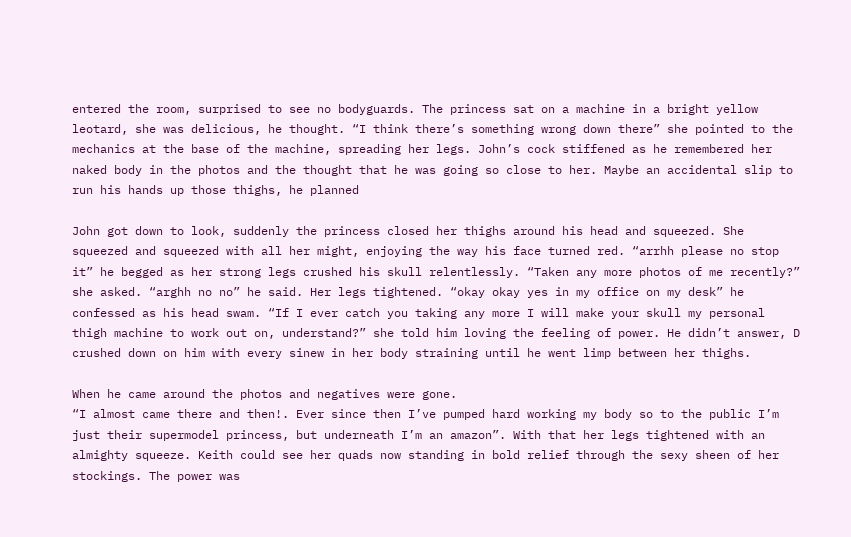entered the room, surprised to see no bodyguards. The princess sat on a machine in a bright yellow leotard, she was delicious, he thought. “I think there’s something wrong down there” she pointed to the mechanics at the base of the machine, spreading her legs. John’s cock stiffened as he remembered her naked body in the photos and the thought that he was going so close to her. Maybe an accidental slip to run his hands up those thighs, he planned

John got down to look, suddenly the princess closed her thighs around his head and squeezed. She squeezed and squeezed with all her might, enjoying the way his face turned red. “arrhh please no stop it” he begged as her strong legs crushed his skull relentlessly. “Taken any more photos of me recently?” she asked. “arghh no no” he said. Her legs tightened. “okay okay yes in my office on my desk” he confessed as his head swam. “If I ever catch you taking any more I will make your skull my personal thigh machine to work out on, understand?” she told him loving the feeling of power. He didn’t answer, D crushed down on him with every sinew in her body straining until he went limp between her thighs.

When he came around the photos and negatives were gone.
“I almost came there and then!. Ever since then I’ve pumped hard working my body so to the public I’m just their supermodel princess, but underneath I’m an amazon”. With that her legs tightened with an almighty squeeze. Keith could see her quads now standing in bold relief through the sexy sheen of her stockings. The power was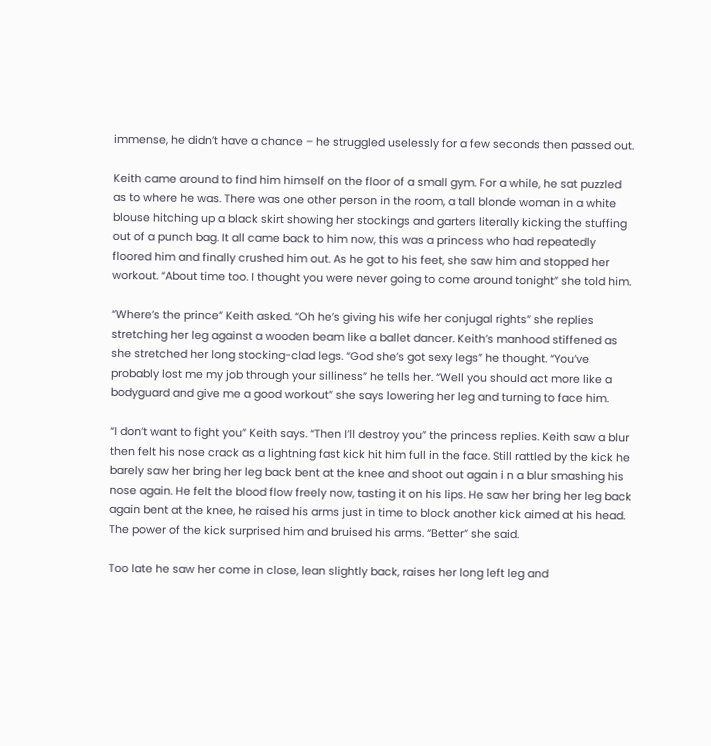immense, he didn’t have a chance – he struggled uselessly for a few seconds then passed out.

Keith came around to find him himself on the floor of a small gym. For a while, he sat puzzled as to where he was. There was one other person in the room, a tall blonde woman in a white blouse hitching up a black skirt showing her stockings and garters literally kicking the stuffing out of a punch bag. It all came back to him now, this was a princess who had repeatedly floored him and finally crushed him out. As he got to his feet, she saw him and stopped her workout. “About time too. I thought you were never going to come around tonight” she told him.

“Where’s the prince” Keith asked. “Oh he’s giving his wife her conjugal rights” she replies stretching her leg against a wooden beam like a ballet dancer. Keith’s manhood stiffened as she stretched her long stocking-clad legs. “God she’s got sexy legs” he thought. “You’ve probably lost me my job through your silliness” he tells her. “Well you should act more like a bodyguard and give me a good workout” she says lowering her leg and turning to face him.

“I don’t want to fight you” Keith says. “Then I’ll destroy you” the princess replies. Keith saw a blur then felt his nose crack as a lightning fast kick hit him full in the face. Still rattled by the kick he barely saw her bring her leg back bent at the knee and shoot out again i n a blur smashing his nose again. He felt the blood flow freely now, tasting it on his lips. He saw her bring her leg back again bent at the knee, he raised his arms just in time to block another kick aimed at his head. The power of the kick surprised him and bruised his arms. “Better” she said.

Too late he saw her come in close, lean slightly back, raises her long left leg and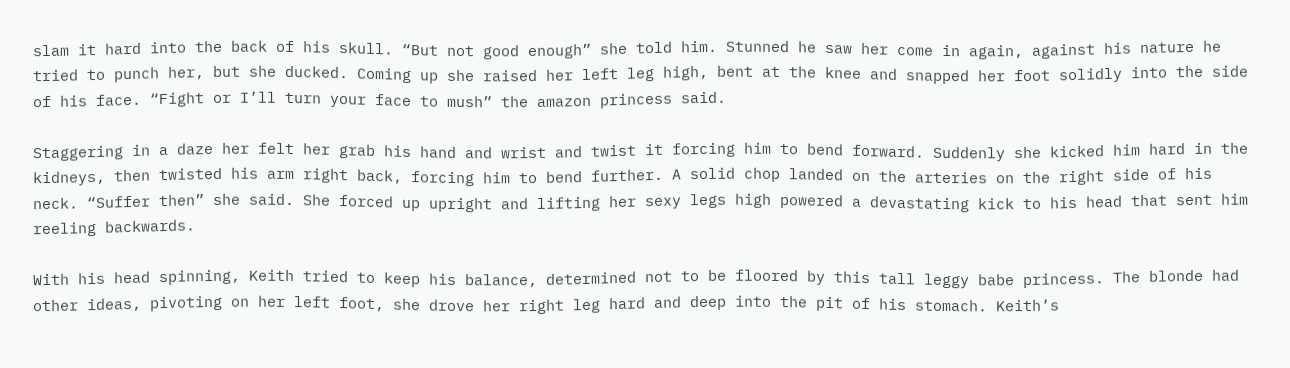slam it hard into the back of his skull. “But not good enough” she told him. Stunned he saw her come in again, against his nature he tried to punch her, but she ducked. Coming up she raised her left leg high, bent at the knee and snapped her foot solidly into the side of his face. “Fight or I’ll turn your face to mush” the amazon princess said.

Staggering in a daze her felt her grab his hand and wrist and twist it forcing him to bend forward. Suddenly she kicked him hard in the kidneys, then twisted his arm right back, forcing him to bend further. A solid chop landed on the arteries on the right side of his neck. “Suffer then” she said. She forced up upright and lifting her sexy legs high powered a devastating kick to his head that sent him reeling backwards.

With his head spinning, Keith tried to keep his balance, determined not to be floored by this tall leggy babe princess. The blonde had other ideas, pivoting on her left foot, she drove her right leg hard and deep into the pit of his stomach. Keith’s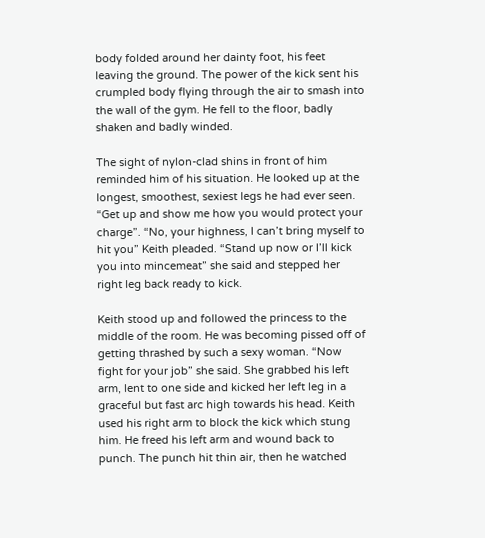body folded around her dainty foot, his feet leaving the ground. The power of the kick sent his crumpled body flying through the air to smash into the wall of the gym. He fell to the floor, badly shaken and badly winded.

The sight of nylon-clad shins in front of him reminded him of his situation. He looked up at the longest, smoothest, sexiest legs he had ever seen. “Get up and show me how you would protect your charge”. “No, your highness, I can’t bring myself to hit you” Keith pleaded. “Stand up now or I’ll kick you into mincemeat” she said and stepped her right leg back ready to kick.

Keith stood up and followed the princess to the middle of the room. He was becoming pissed off of getting thrashed by such a sexy woman. “Now fight for your job” she said. She grabbed his left arm, lent to one side and kicked her left leg in a graceful but fast arc high towards his head. Keith used his right arm to block the kick which stung him. He freed his left arm and wound back to punch. The punch hit thin air, then he watched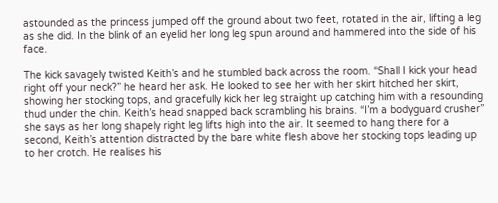astounded as the princess jumped off the ground about two feet, rotated in the air, lifting a leg as she did. In the blink of an eyelid her long leg spun around and hammered into the side of his face.

The kick savagely twisted Keith’s and he stumbled back across the room. “Shall I kick your head right off your neck?” he heard her ask. He looked to see her with her skirt hitched her skirt, showing her stocking tops, and gracefully kick her leg straight up catching him with a resounding thud under the chin. Keith’s head snapped back scrambling his brains. “I’m a bodyguard crusher” she says as her long shapely right leg lifts high into the air. It seemed to hang there for a second, Keith’s attention distracted by the bare white flesh above her stocking tops leading up to her crotch. He realises his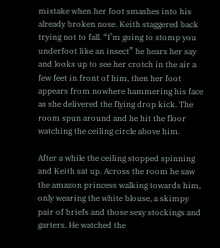mistake when her foot smashes into his already broken nose. Keith staggered back trying not to fall. “I’m going to stomp you underfoot like an insect” he hears her say and looks up to see her crotch in the air a few feet in front of him, then her foot appears from nowhere hammering his face as she delivered the flying drop kick. The room spun around and he hit the floor watching the ceiling circle above him.

After a while the ceiling stopped spinning and Keith sat up. Across the room he saw the amazon princess walking towards him, only wearing the white blouse, a skimpy pair of briefs and those sexy stockings and garters. He watched the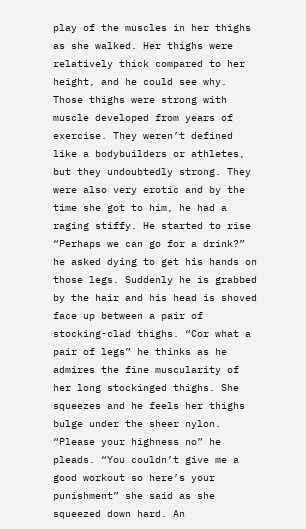play of the muscles in her thighs as she walked. Her thighs were relatively thick compared to her height, and he could see why. Those thighs were strong with muscle developed from years of exercise. They weren’t defined like a bodybuilders or athletes, but they undoubtedly strong. They were also very erotic and by the time she got to him, he had a raging stiffy. He started to rise “Perhaps we can go for a drink?” he asked dying to get his hands on those legs. Suddenly he is grabbed by the hair and his head is shoved face up between a pair of stocking-clad thighs. “Cor what a pair of legs” he thinks as he admires the fine muscularity of her long stockinged thighs. She squeezes and he feels her thighs bulge under the sheer nylon. “Please your highness no” he pleads. “You couldn’t give me a good workout so here’s your punishment” she said as she squeezed down hard. An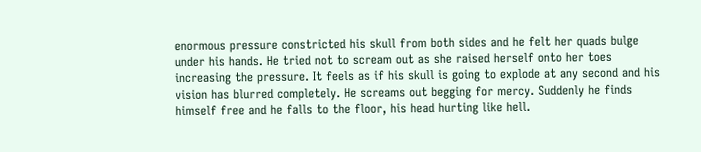enormous pressure constricted his skull from both sides and he felt her quads bulge under his hands. He tried not to scream out as she raised herself onto her toes increasing the pressure. It feels as if his skull is going to explode at any second and his vision has blurred completely. He screams out begging for mercy. Suddenly he finds himself free and he falls to the floor, his head hurting like hell.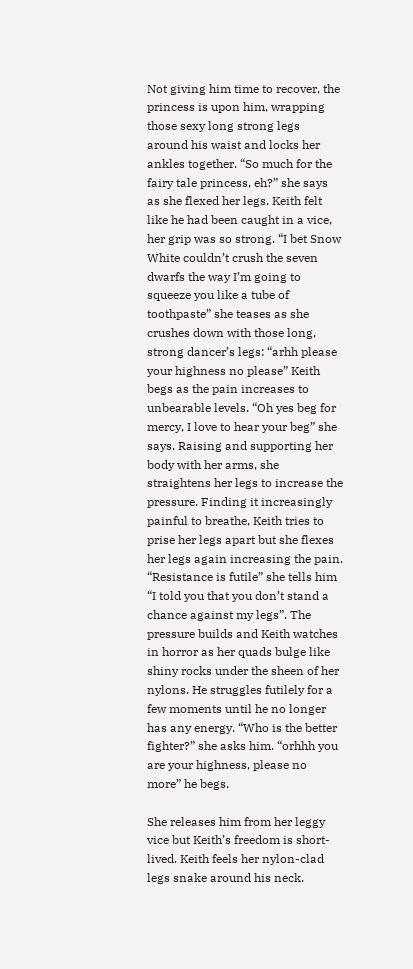Not giving him time to recover, the princess is upon him, wrapping those sexy long strong legs around his waist and locks her ankles together. “So much for the fairy tale princess, eh?” she says as she flexed her legs. Keith felt like he had been caught in a vice, her grip was so strong. “I bet Snow White couldn’t crush the seven dwarfs the way I’m going to squeeze you like a tube of toothpaste” she teases as she crushes down with those long, strong dancer’s legs: “arhh please your highness no please” Keith begs as the pain increases to unbearable levels. “Oh yes beg for mercy, I love to hear your beg” she says. Raising and supporting her body with her arms, she straightens her legs to increase the pressure. Finding it increasingly painful to breathe, Keith tries to prise her legs apart but she flexes her legs again increasing the pain. “Resistance is futile” she tells him “I told you that you don’t stand a chance against my legs”. The pressure builds and Keith watches in horror as her quads bulge like shiny rocks under the sheen of her nylons. He struggles futilely for a few moments until he no longer has any energy. “Who is the better fighter?” she asks him. “orhhh you are your highness, please no more” he begs.

She releases him from her leggy vice but Keith’s freedom is short-lived. Keith feels her nylon-clad legs snake around his neck.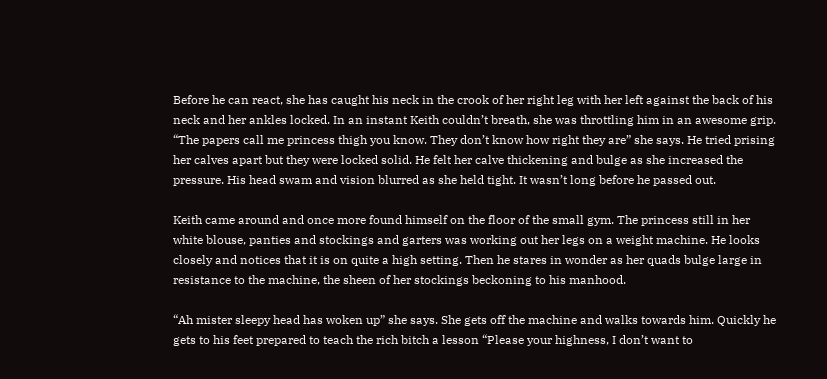Before he can react, she has caught his neck in the crook of her right leg with her left against the back of his neck and her ankles locked. In an instant Keith couldn’t breath, she was throttling him in an awesome grip. “The papers call me princess thigh you know. They don’t know how right they are” she says. He tried prising her calves apart but they were locked solid. He felt her calve thickening and bulge as she increased the pressure. His head swam and vision blurred as she held tight. It wasn’t long before he passed out.

Keith came around and once more found himself on the floor of the small gym. The princess still in her white blouse, panties and stockings and garters was working out her legs on a weight machine. He looks closely and notices that it is on quite a high setting. Then he stares in wonder as her quads bulge large in resistance to the machine, the sheen of her stockings beckoning to his manhood.

“Ah mister sleepy head has woken up” she says. She gets off the machine and walks towards him. Quickly he gets to his feet prepared to teach the rich bitch a lesson “Please your highness, I don’t want to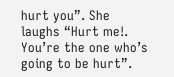hurt you”. She laughs “Hurt me!. You’re the one who’s going to be hurt”.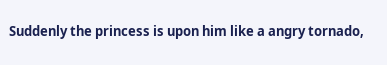Suddenly the princess is upon him like a angry tornado,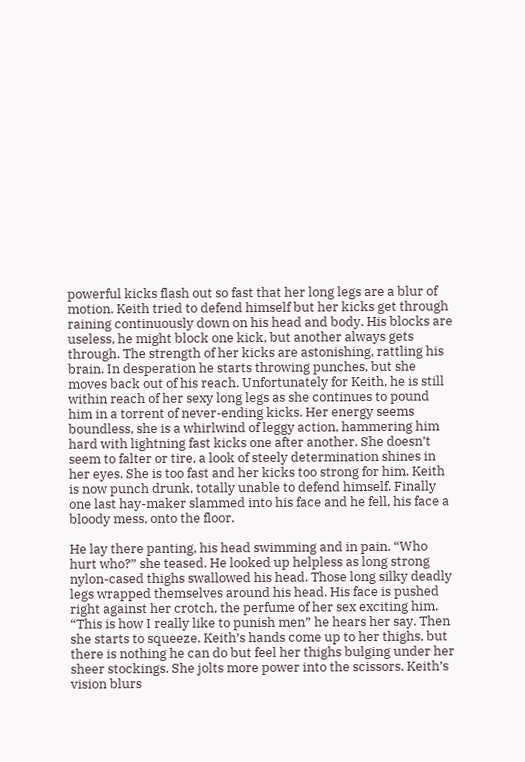powerful kicks flash out so fast that her long legs are a blur of motion. Keith tried to defend himself but her kicks get through raining continuously down on his head and body. His blocks are useless, he might block one kick, but another always gets through. The strength of her kicks are astonishing, rattling his brain. In desperation he starts throwing punches, but she moves back out of his reach. Unfortunately for Keith, he is still within reach of her sexy long legs as she continues to pound him in a torrent of never-ending kicks. Her energy seems boundless, she is a whirlwind of leggy action, hammering him hard with lightning fast kicks one after another. She doesn’t seem to falter or tire, a look of steely determination shines in her eyes. She is too fast and her kicks too strong for him. Keith is now punch drunk, totally unable to defend himself. Finally one last hay-maker slammed into his face and he fell, his face a bloody mess, onto the floor.

He lay there panting, his head swimming and in pain. “Who hurt who?” she teased. He looked up helpless as long strong nylon-cased thighs swallowed his head. Those long silky deadly legs wrapped themselves around his head. His face is pushed right against her crotch, the perfume of her sex exciting him. “This is how I really like to punish men” he hears her say. Then she starts to squeeze. Keith’s hands come up to her thighs, but there is nothing he can do but feel her thighs bulging under her sheer stockings. She jolts more power into the scissors. Keith’s vision blurs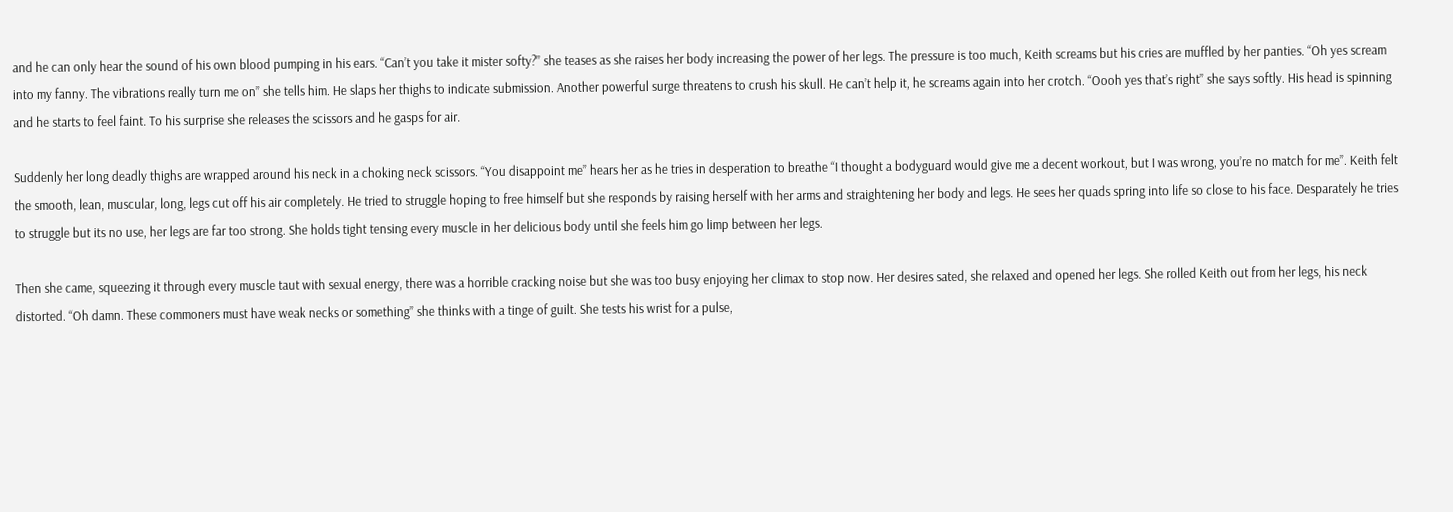and he can only hear the sound of his own blood pumping in his ears. “Can’t you take it mister softy?” she teases as she raises her body increasing the power of her legs. The pressure is too much, Keith screams but his cries are muffled by her panties. “Oh yes scream into my fanny. The vibrations really turn me on” she tells him. He slaps her thighs to indicate submission. Another powerful surge threatens to crush his skull. He can’t help it, he screams again into her crotch. “Oooh yes that’s right” she says softly. His head is spinning and he starts to feel faint. To his surprise she releases the scissors and he gasps for air.

Suddenly her long deadly thighs are wrapped around his neck in a choking neck scissors. “You disappoint me” hears her as he tries in desperation to breathe “I thought a bodyguard would give me a decent workout, but I was wrong, you’re no match for me”. Keith felt the smooth, lean, muscular, long, legs cut off his air completely. He tried to struggle hoping to free himself but she responds by raising herself with her arms and straightening her body and legs. He sees her quads spring into life so close to his face. Desparately he tries to struggle but its no use, her legs are far too strong. She holds tight tensing every muscle in her delicious body until she feels him go limp between her legs.

Then she came, squeezing it through every muscle taut with sexual energy, there was a horrible cracking noise but she was too busy enjoying her climax to stop now. Her desires sated, she relaxed and opened her legs. She rolled Keith out from her legs, his neck distorted. “Oh damn. These commoners must have weak necks or something” she thinks with a tinge of guilt. She tests his wrist for a pulse,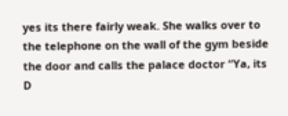yes its there fairly weak. She walks over to the telephone on the wall of the gym beside the door and calls the palace doctor “Ya, its D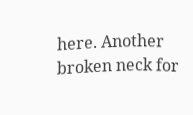here. Another broken neck for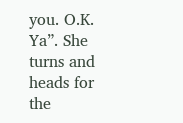you. O.K. Ya”. She turns and heads for the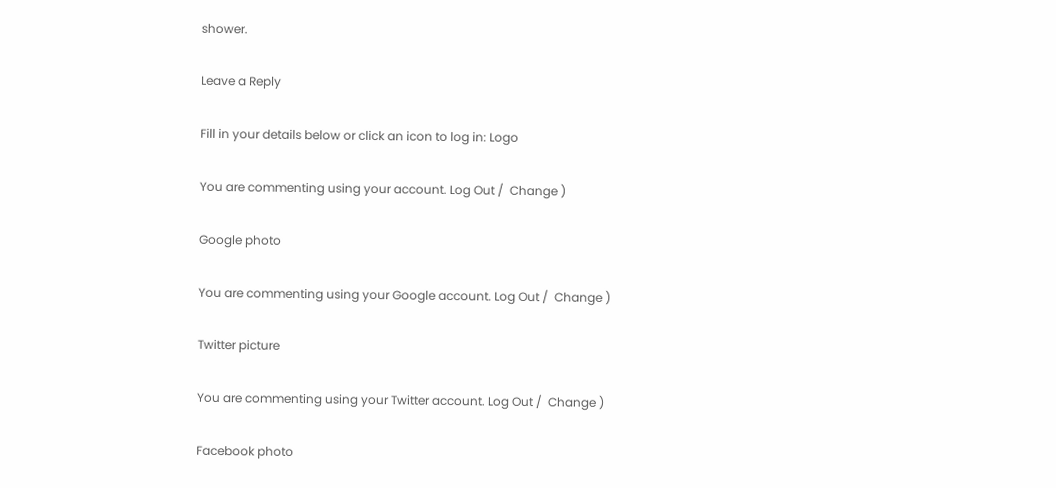shower.

Leave a Reply

Fill in your details below or click an icon to log in: Logo

You are commenting using your account. Log Out /  Change )

Google photo

You are commenting using your Google account. Log Out /  Change )

Twitter picture

You are commenting using your Twitter account. Log Out /  Change )

Facebook photo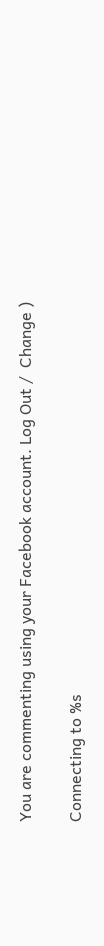You are commenting using your Facebook account. Log Out /  Change )

Connecting to %s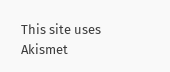This site uses Akismet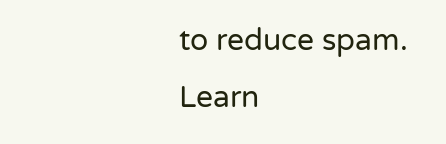to reduce spam. Learn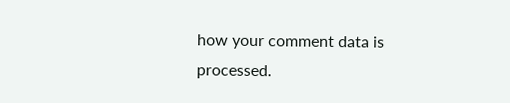how your comment data is processed.